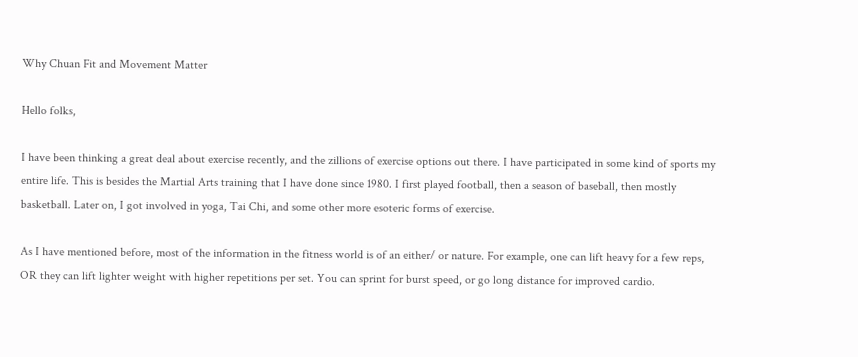Why Chuan Fit and Movement Matter

Hello folks,

I have been thinking a great deal about exercise recently, and the zillions of exercise options out there. I have participated in some kind of sports my entire life. This is besides the Martial Arts training that I have done since 1980. I first played football, then a season of baseball, then mostly basketball. Later on, I got involved in yoga, Tai Chi, and some other more esoteric forms of exercise.

As I have mentioned before, most of the information in the fitness world is of an either/ or nature. For example, one can lift heavy for a few reps, OR they can lift lighter weight with higher repetitions per set. You can sprint for burst speed, or go long distance for improved cardio.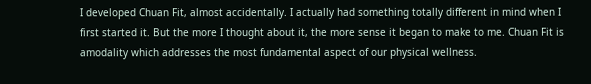I developed Chuan Fit, almost accidentally. I actually had something totally different in mind when I first started it. But the more I thought about it, the more sense it began to make to me. Chuan Fit is amodality which addresses the most fundamental aspect of our physical wellness.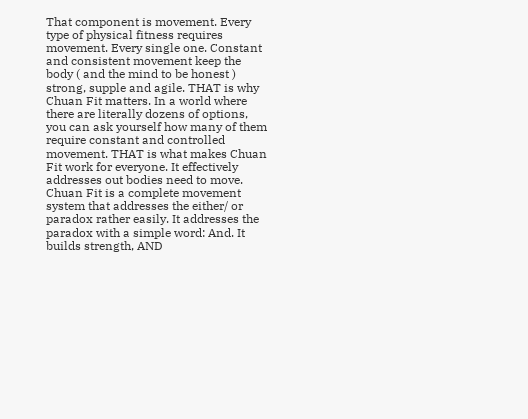That component is movement. Every type of physical fitness requires movement. Every single one. Constant and consistent movement keep the body ( and the mind to be honest ) strong, supple and agile. THAT is why Chuan Fit matters. In a world where there are literally dozens of options, you can ask yourself how many of them require constant and controlled movement. THAT is what makes Chuan Fit work for everyone. It effectively addresses out bodies need to move. Chuan Fit is a complete movement system that addresses the either/ or paradox rather easily. It addresses the paradox with a simple word: And. It builds strength, AND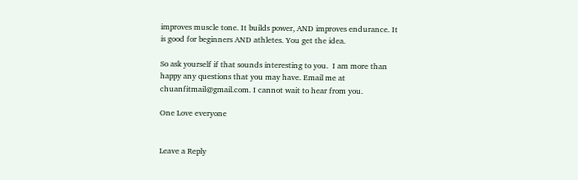improves muscle tone. It builds power, AND improves endurance. It is good for beginners AND athletes. You get the idea.

So ask yourself if that sounds interesting to you.  I am more than happy any questions that you may have. Email me at chuanfitmail@gmail.com. I cannot wait to hear from you.

One Love everyone


Leave a Reply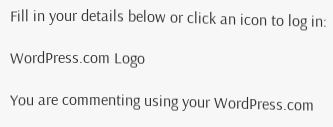Fill in your details below or click an icon to log in:

WordPress.com Logo

You are commenting using your WordPress.com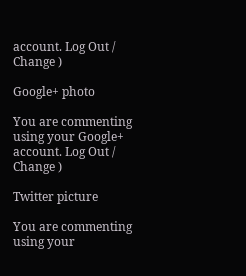account. Log Out /  Change )

Google+ photo

You are commenting using your Google+ account. Log Out /  Change )

Twitter picture

You are commenting using your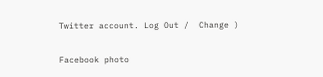Twitter account. Log Out /  Change )

Facebook photo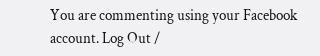You are commenting using your Facebook account. Log Out /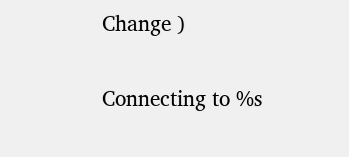Change )

Connecting to %s